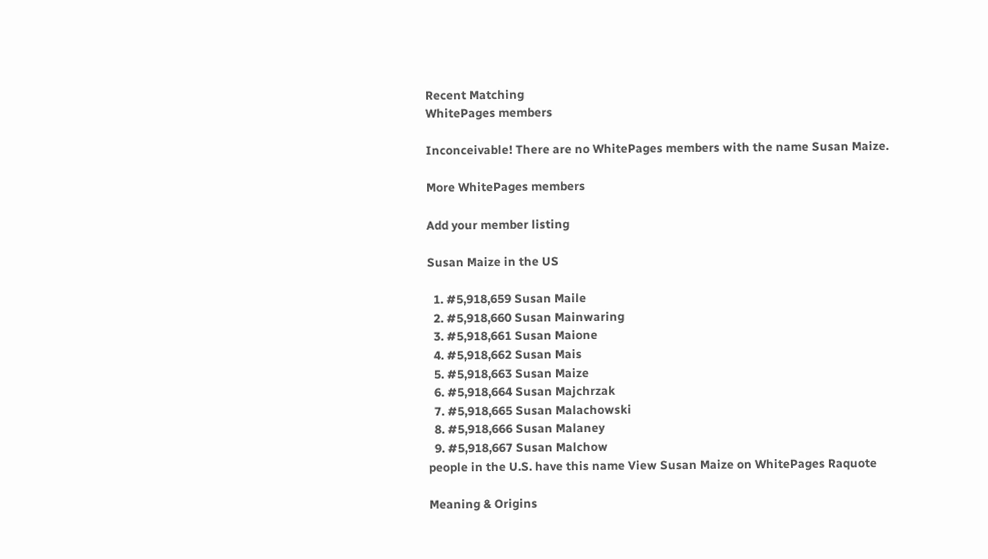Recent Matching
WhitePages members

Inconceivable! There are no WhitePages members with the name Susan Maize.

More WhitePages members

Add your member listing

Susan Maize in the US

  1. #5,918,659 Susan Maile
  2. #5,918,660 Susan Mainwaring
  3. #5,918,661 Susan Maione
  4. #5,918,662 Susan Mais
  5. #5,918,663 Susan Maize
  6. #5,918,664 Susan Majchrzak
  7. #5,918,665 Susan Malachowski
  8. #5,918,666 Susan Malaney
  9. #5,918,667 Susan Malchow
people in the U.S. have this name View Susan Maize on WhitePages Raquote

Meaning & Origins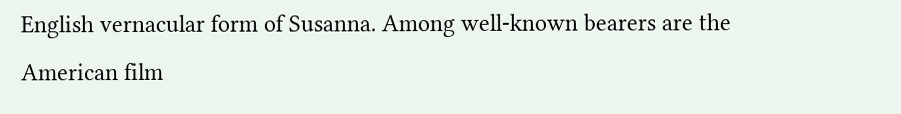English vernacular form of Susanna. Among well-known bearers are the American film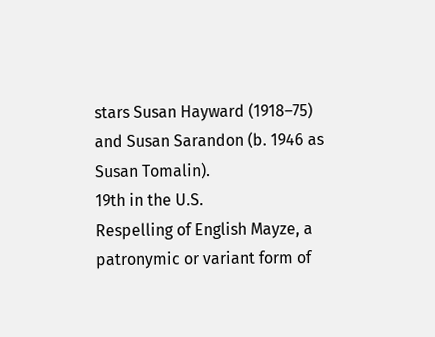stars Susan Hayward (1918–75) and Susan Sarandon (b. 1946 as Susan Tomalin).
19th in the U.S.
Respelling of English Mayze, a patronymic or variant form of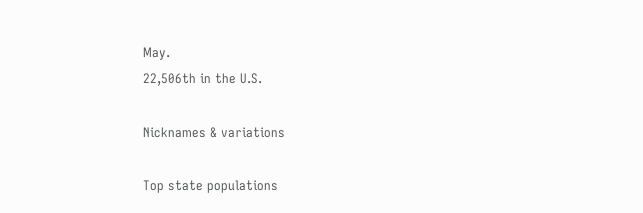May.
22,506th in the U.S.

Nicknames & variations

Top state populations